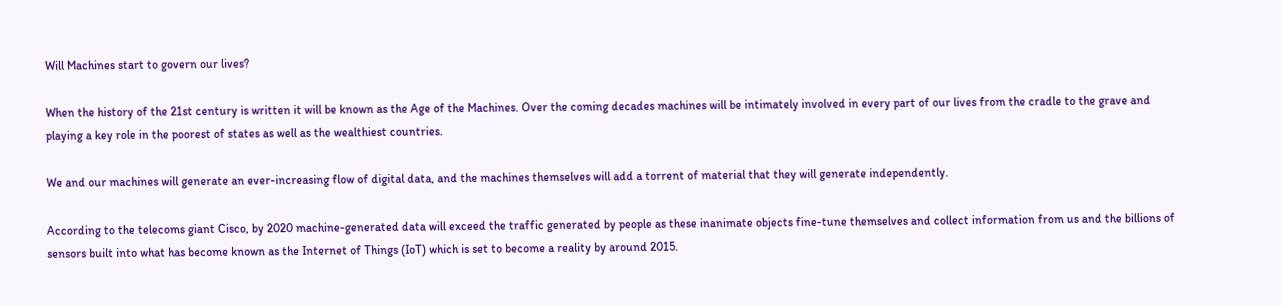Will Machines start to govern our lives?

When the history of the 21st century is written it will be known as the Age of the Machines. Over the coming decades machines will be intimately involved in every part of our lives from the cradle to the grave and playing a key role in the poorest of states as well as the wealthiest countries.

We and our machines will generate an ever-increasing flow of digital data, and the machines themselves will add a torrent of material that they will generate independently.

According to the telecoms giant Cisco, by 2020 machine-generated data will exceed the traffic generated by people as these inanimate objects fine-tune themselves and collect information from us and the billions of sensors built into what has become known as the Internet of Things (IoT) which is set to become a reality by around 2015.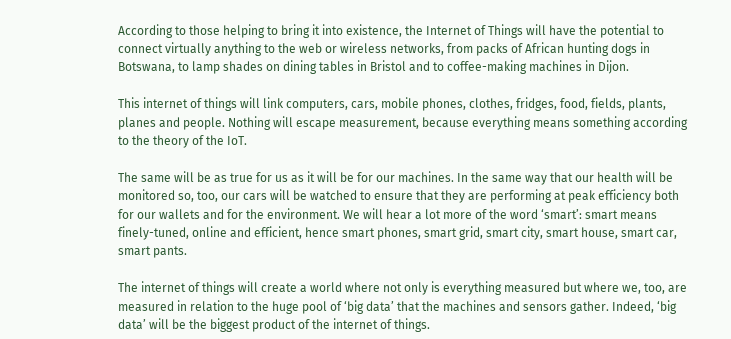According to those helping to bring it into existence, the Internet of Things will have the potential to connect virtually anything to the web or wireless networks, from packs of African hunting dogs in Botswana, to lamp shades on dining tables in Bristol and to coffee-making machines in Dijon.

This internet of things will link computers, cars, mobile phones, clothes, fridges, food, fields, plants, planes and people. Nothing will escape measurement, because everything means something according to the theory of the IoT.

The same will be as true for us as it will be for our machines. In the same way that our health will be monitored so, too, our cars will be watched to ensure that they are performing at peak efficiency both for our wallets and for the environment. We will hear a lot more of the word ‘smart’: smart means finely-tuned, online and efficient, hence smart phones, smart grid, smart city, smart house, smart car, smart pants.

The internet of things will create a world where not only is everything measured but where we, too, are measured in relation to the huge pool of ‘big data’ that the machines and sensors gather. Indeed, ‘big data’ will be the biggest product of the internet of things.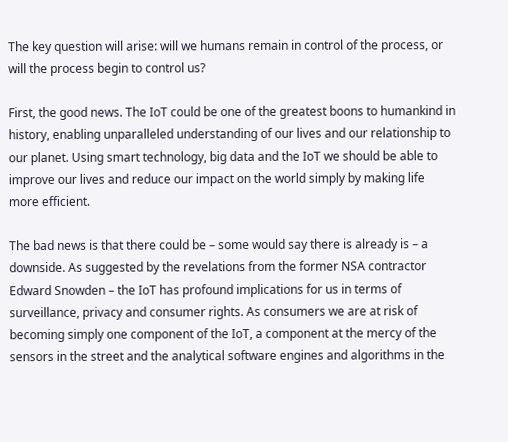The key question will arise: will we humans remain in control of the process, or will the process begin to control us?

First, the good news. The IoT could be one of the greatest boons to humankind in history, enabling unparalleled understanding of our lives and our relationship to our planet. Using smart technology, big data and the IoT we should be able to improve our lives and reduce our impact on the world simply by making life more efficient.

The bad news is that there could be – some would say there is already is – a downside. As suggested by the revelations from the former NSA contractor Edward Snowden – the IoT has profound implications for us in terms of surveillance, privacy and consumer rights. As consumers we are at risk of becoming simply one component of the IoT, a component at the mercy of the sensors in the street and the analytical software engines and algorithms in the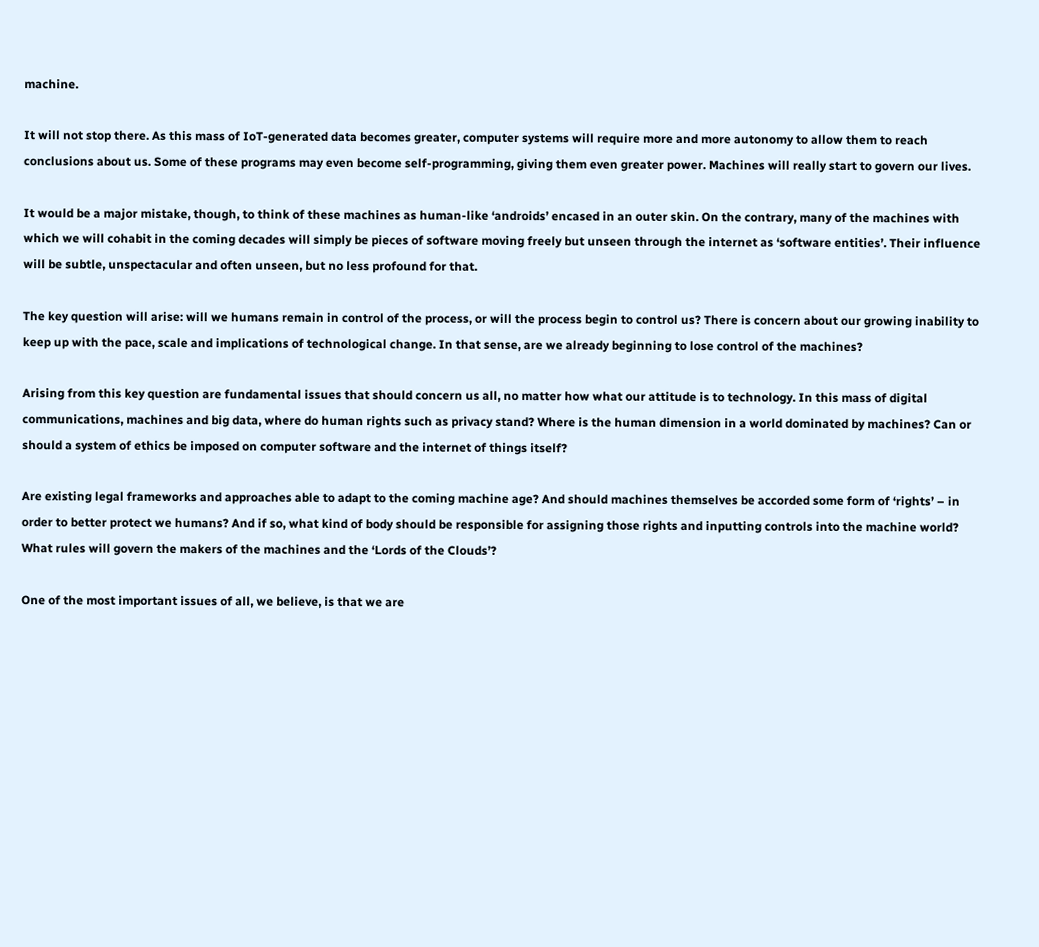machine.

It will not stop there. As this mass of IoT-generated data becomes greater, computer systems will require more and more autonomy to allow them to reach conclusions about us. Some of these programs may even become self-programming, giving them even greater power. Machines will really start to govern our lives.

It would be a major mistake, though, to think of these machines as human-like ‘androids’ encased in an outer skin. On the contrary, many of the machines with which we will cohabit in the coming decades will simply be pieces of software moving freely but unseen through the internet as ‘software entities’. Their influence will be subtle, unspectacular and often unseen, but no less profound for that.

The key question will arise: will we humans remain in control of the process, or will the process begin to control us? There is concern about our growing inability to keep up with the pace, scale and implications of technological change. In that sense, are we already beginning to lose control of the machines?

Arising from this key question are fundamental issues that should concern us all, no matter how what our attitude is to technology. In this mass of digital communications, machines and big data, where do human rights such as privacy stand? Where is the human dimension in a world dominated by machines? Can or should a system of ethics be imposed on computer software and the internet of things itself?

Are existing legal frameworks and approaches able to adapt to the coming machine age? And should machines themselves be accorded some form of ‘rights’ – in order to better protect we humans? And if so, what kind of body should be responsible for assigning those rights and inputting controls into the machine world? What rules will govern the makers of the machines and the ‘Lords of the Clouds’?

One of the most important issues of all, we believe, is that we are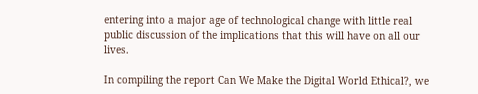entering into a major age of technological change with little real public discussion of the implications that this will have on all our lives.

In compiling the report Can We Make the Digital World Ethical?, we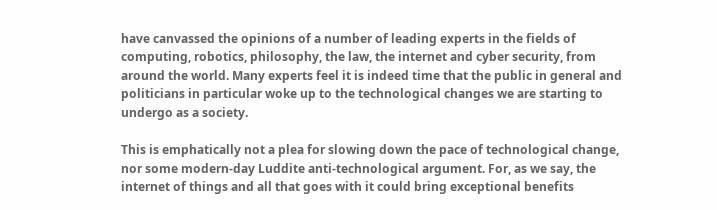have canvassed the opinions of a number of leading experts in the fields of computing, robotics, philosophy, the law, the internet and cyber security, from around the world. Many experts feel it is indeed time that the public in general and politicians in particular woke up to the technological changes we are starting to undergo as a society.

This is emphatically not a plea for slowing down the pace of technological change, nor some modern-day Luddite anti-technological argument. For, as we say, the internet of things and all that goes with it could bring exceptional benefits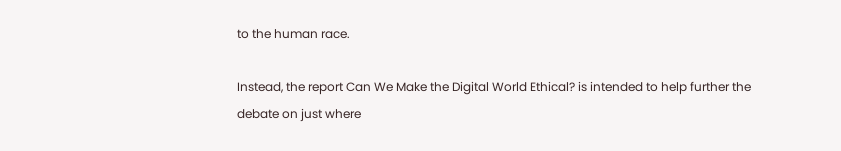to the human race.

Instead, the report Can We Make the Digital World Ethical? is intended to help further the debate on just where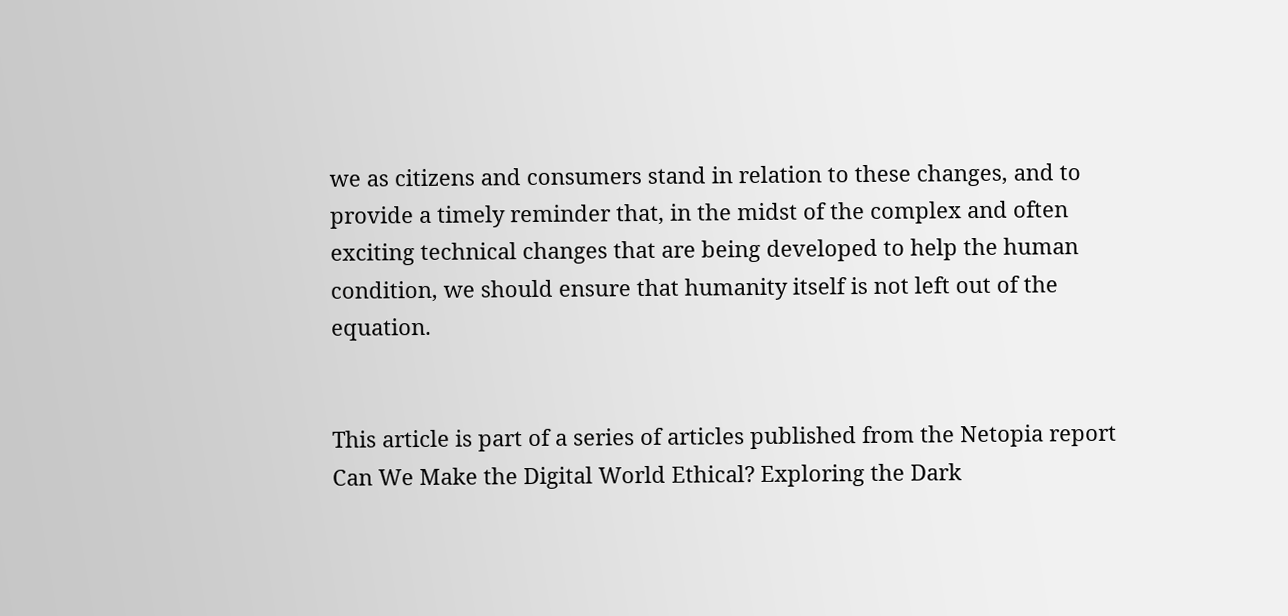we as citizens and consumers stand in relation to these changes, and to provide a timely reminder that, in the midst of the complex and often exciting technical changes that are being developed to help the human condition, we should ensure that humanity itself is not left out of the equation.


This article is part of a series of articles published from the Netopia report Can We Make the Digital World Ethical? Exploring the Dark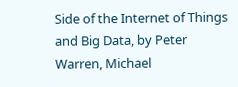Side of the Internet of Things and Big Data, by Peter Warren, Michael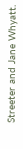Streeter and Jane Whyatt.